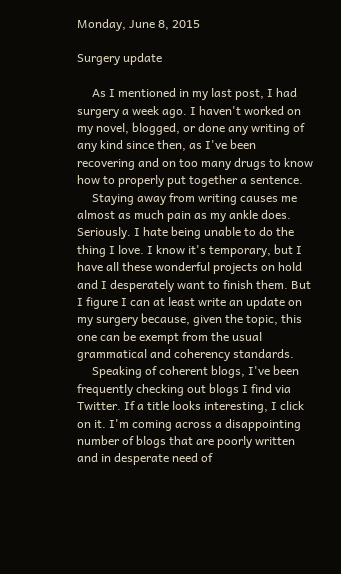Monday, June 8, 2015

Surgery update

     As I mentioned in my last post, I had surgery a week ago. I haven't worked on my novel, blogged, or done any writing of any kind since then, as I've been recovering and on too many drugs to know how to properly put together a sentence.
     Staying away from writing causes me almost as much pain as my ankle does. Seriously. I hate being unable to do the thing I love. I know it's temporary, but I have all these wonderful projects on hold and I desperately want to finish them. But I figure I can at least write an update on my surgery because, given the topic, this one can be exempt from the usual grammatical and coherency standards.
     Speaking of coherent blogs, I've been frequently checking out blogs I find via Twitter. If a title looks interesting, I click on it. I'm coming across a disappointing number of blogs that are poorly written and in desperate need of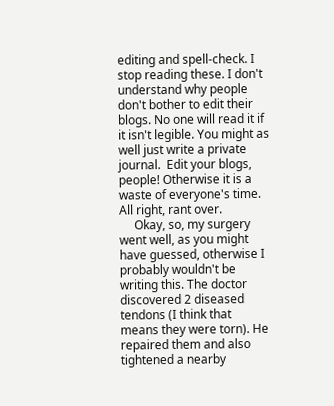editing and spell-check. I stop reading these. I don't understand why people don't bother to edit their blogs. No one will read it if it isn't legible. You might as well just write a private journal.  Edit your blogs, people! Otherwise it is a waste of everyone's time. All right, rant over.
     Okay, so, my surgery went well, as you might have guessed, otherwise I probably wouldn't be writing this. The doctor discovered 2 diseased tendons (I think that means they were torn). He repaired them and also tightened a nearby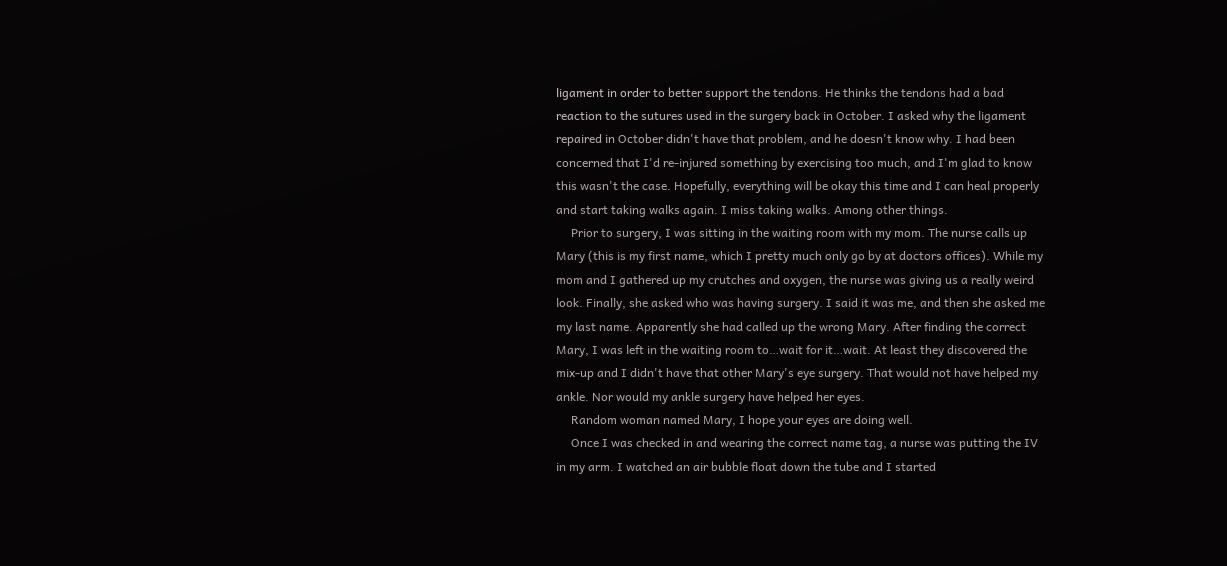ligament in order to better support the tendons. He thinks the tendons had a bad reaction to the sutures used in the surgery back in October. I asked why the ligament repaired in October didn't have that problem, and he doesn't know why. I had been concerned that I'd re-injured something by exercising too much, and I'm glad to know this wasn't the case. Hopefully, everything will be okay this time and I can heal properly and start taking walks again. I miss taking walks. Among other things.
     Prior to surgery, I was sitting in the waiting room with my mom. The nurse calls up Mary (this is my first name, which I pretty much only go by at doctors offices). While my mom and I gathered up my crutches and oxygen, the nurse was giving us a really weird look. Finally, she asked who was having surgery. I said it was me, and then she asked me my last name. Apparently she had called up the wrong Mary. After finding the correct Mary, I was left in the waiting room to…wait for it…wait. At least they discovered the mix-up and I didn't have that other Mary's eye surgery. That would not have helped my ankle. Nor would my ankle surgery have helped her eyes.
     Random woman named Mary, I hope your eyes are doing well.
     Once I was checked in and wearing the correct name tag, a nurse was putting the IV in my arm. I watched an air bubble float down the tube and I started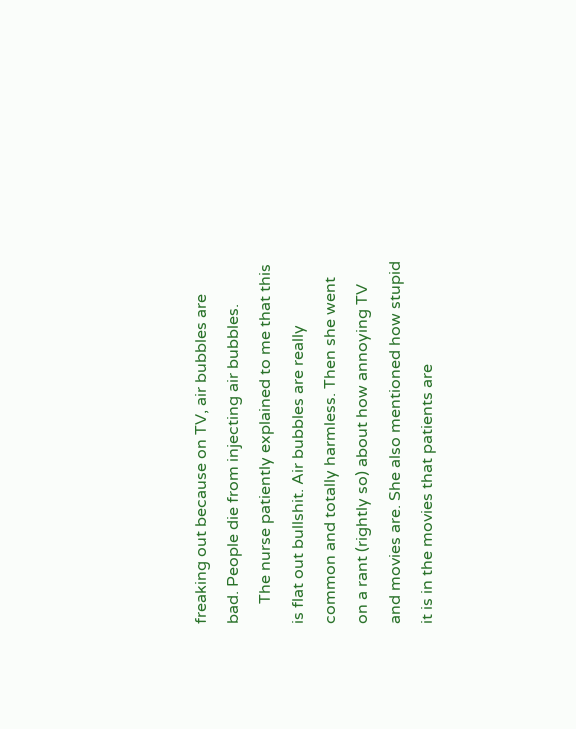freaking out because on TV, air bubbles are bad. People die from injecting air bubbles.
     The nurse patiently explained to me that this is flat out bullshit. Air bubbles are really common and totally harmless. Then she went on a rant (rightly so) about how annoying TV and movies are. She also mentioned how stupid it is in the movies that patients are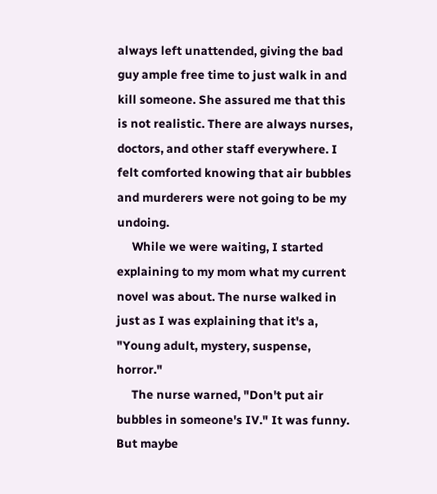always left unattended, giving the bad guy ample free time to just walk in and kill someone. She assured me that this is not realistic. There are always nurses, doctors, and other staff everywhere. I felt comforted knowing that air bubbles and murderers were not going to be my undoing.
     While we were waiting, I started explaining to my mom what my current novel was about. The nurse walked in just as I was explaining that it's a, "Young adult, mystery, suspense, horror."
     The nurse warned, "Don't put air bubbles in someone's IV." It was funny. But maybe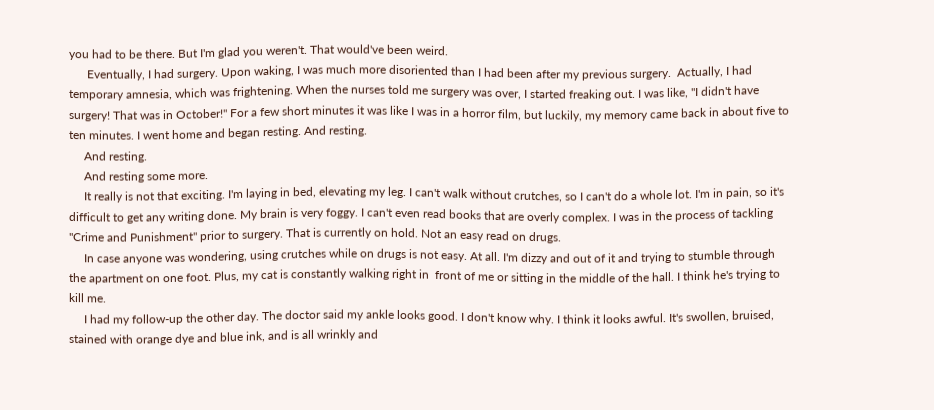you had to be there. But I'm glad you weren't. That would've been weird.
      Eventually, I had surgery. Upon waking, I was much more disoriented than I had been after my previous surgery.  Actually, I had temporary amnesia, which was frightening. When the nurses told me surgery was over, I started freaking out. I was like, "I didn't have surgery! That was in October!" For a few short minutes it was like I was in a horror film, but luckily, my memory came back in about five to ten minutes. I went home and began resting. And resting.
     And resting.
     And resting some more.
     It really is not that exciting. I'm laying in bed, elevating my leg. I can't walk without crutches, so I can't do a whole lot. I'm in pain, so it's difficult to get any writing done. My brain is very foggy. I can't even read books that are overly complex. I was in the process of tackling "Crime and Punishment" prior to surgery. That is currently on hold. Not an easy read on drugs.
     In case anyone was wondering, using crutches while on drugs is not easy. At all. I'm dizzy and out of it and trying to stumble through the apartment on one foot. Plus, my cat is constantly walking right in  front of me or sitting in the middle of the hall. I think he's trying to kill me.
     I had my follow-up the other day. The doctor said my ankle looks good. I don't know why. I think it looks awful. It's swollen, bruised, stained with orange dye and blue ink, and is all wrinkly and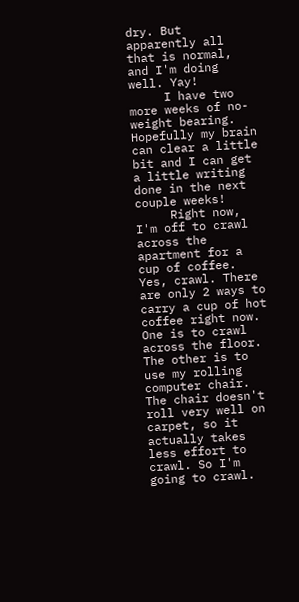dry. But apparently all that is normal, and I'm doing well. Yay!
     I have two more weeks of no-weight bearing. Hopefully my brain can clear a little bit and I can get a little writing done in the next couple weeks!
     Right now, I'm off to crawl across the apartment for a cup of coffee. Yes, crawl. There are only 2 ways to carry a cup of hot coffee right now. One is to crawl across the floor. The other is to use my rolling computer chair. The chair doesn't roll very well on carpet, so it actually takes less effort to crawl. So I'm going to crawl.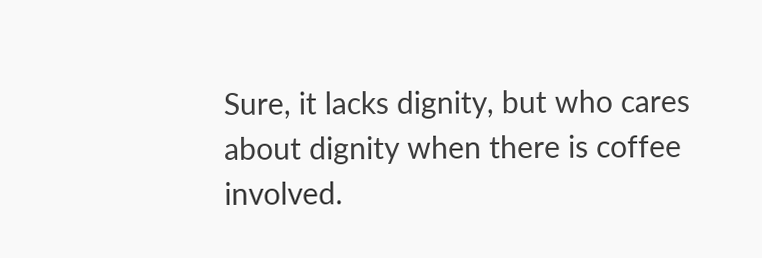Sure, it lacks dignity, but who cares about dignity when there is coffee involved.